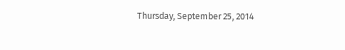Thursday, September 25, 2014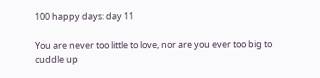100 happy days: day 11

You are never too little to love, nor are you ever too big to cuddle up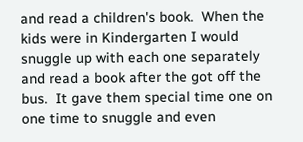and read a children's book.  When the kids were in Kindergarten I would snuggle up with each one separately and read a book after the got off the bus.  It gave them special time one on one time to snuggle and even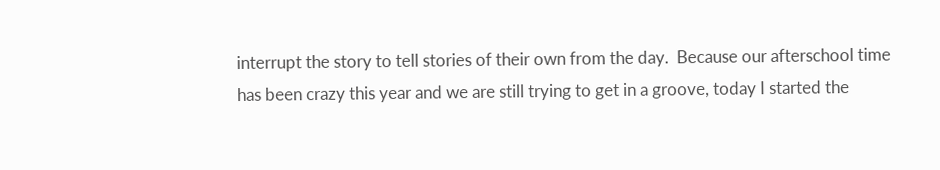interrupt the story to tell stories of their own from the day.  Because our afterschool time has been crazy this year and we are still trying to get in a groove, today I started the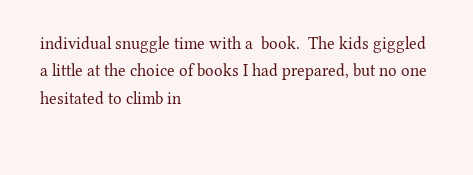individual snuggle time with a  book.  The kids giggled a little at the choice of books I had prepared, but no one hesitated to climb in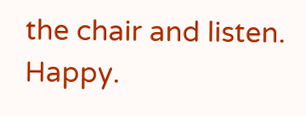the chair and listen.  Happy.